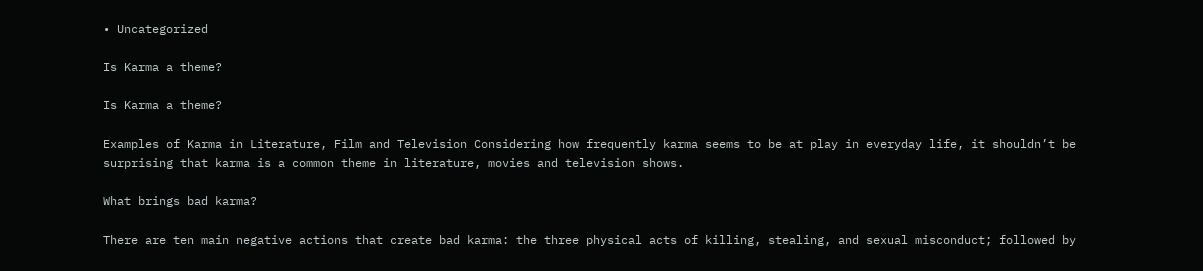• Uncategorized

Is Karma a theme?

Is Karma a theme?

Examples of Karma in Literature, Film and Television Considering how frequently karma seems to be at play in everyday life, it shouldn’t be surprising that karma is a common theme in literature, movies and television shows.

What brings bad karma?

There are ten main negative actions that create bad karma: the three physical acts of killing, stealing, and sexual misconduct; followed by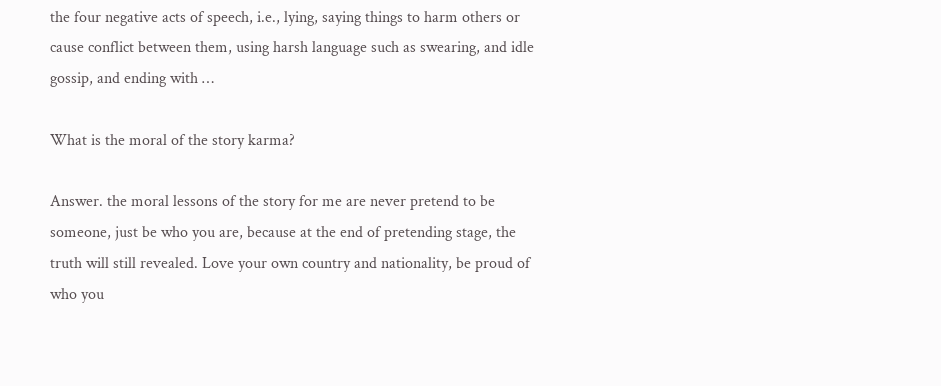the four negative acts of speech, i.e., lying, saying things to harm others or cause conflict between them, using harsh language such as swearing, and idle gossip, and ending with …

What is the moral of the story karma?

Answer. the moral lessons of the story for me are never pretend to be someone, just be who you are, because at the end of pretending stage, the truth will still revealed. Love your own country and nationality, be proud of who you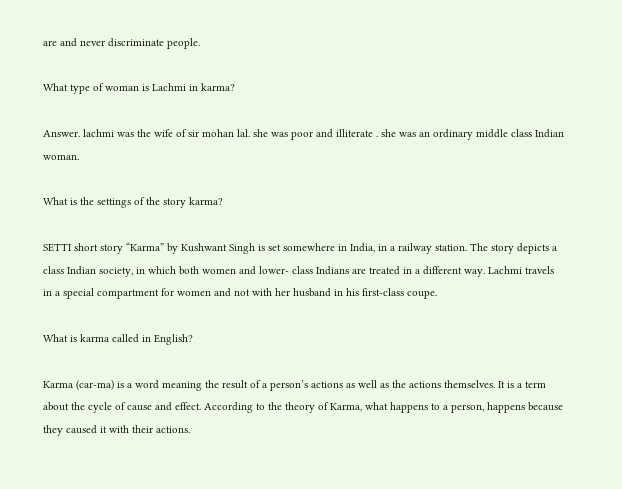are and never discriminate people.

What type of woman is Lachmi in karma?

Answer. lachmi was the wife of sir mohan lal. she was poor and illiterate . she was an ordinary middle class Indian woman.

What is the settings of the story karma?

SETTI short story “Karma” by Kushwant Singh is set somewhere in India, in a railway station. The story depicts a class Indian society, in which both women and lower- class Indians are treated in a different way. Lachmi travels in a special compartment for women and not with her husband in his first-class coupe.

What is karma called in English?

Karma (car-ma) is a word meaning the result of a person’s actions as well as the actions themselves. It is a term about the cycle of cause and effect. According to the theory of Karma, what happens to a person, happens because they caused it with their actions.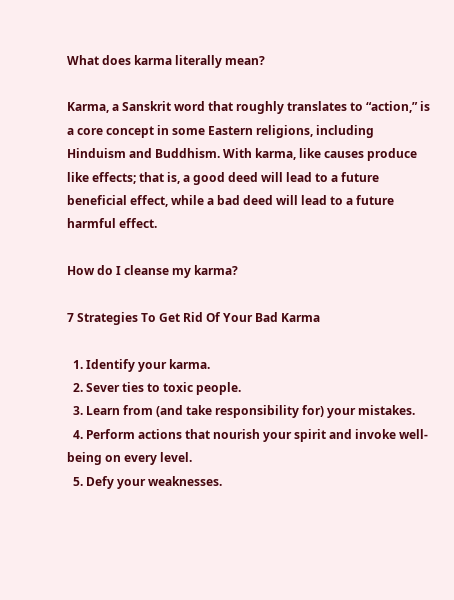What does karma literally mean?

Karma, a Sanskrit word that roughly translates to “action,” is a core concept in some Eastern religions, including Hinduism and Buddhism. With karma, like causes produce like effects; that is, a good deed will lead to a future beneficial effect, while a bad deed will lead to a future harmful effect.

How do I cleanse my karma?

7 Strategies To Get Rid Of Your Bad Karma

  1. Identify your karma.
  2. Sever ties to toxic people.
  3. Learn from (and take responsibility for) your mistakes.
  4. Perform actions that nourish your spirit and invoke well-being on every level.
  5. Defy your weaknesses.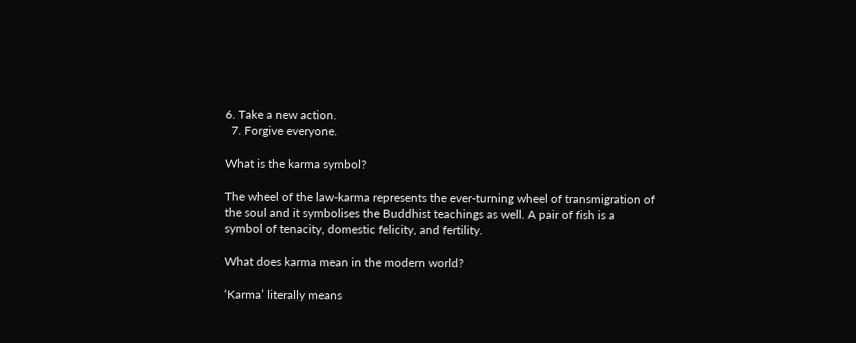6. Take a new action.
  7. Forgive everyone.

What is the karma symbol?

The wheel of the law-karma represents the ever-turning wheel of transmigration of the soul and it symbolises the Buddhist teachings as well. A pair of fish is a symbol of tenacity, domestic felicity, and fertility.

What does karma mean in the modern world?

‘Karma’ literally means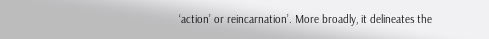‘action’ or reincarnation’. More broadly, it delineates the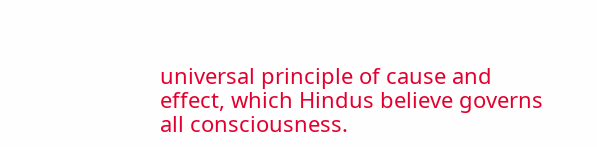universal principle of cause and effect, which Hindus believe governs all consciousness.